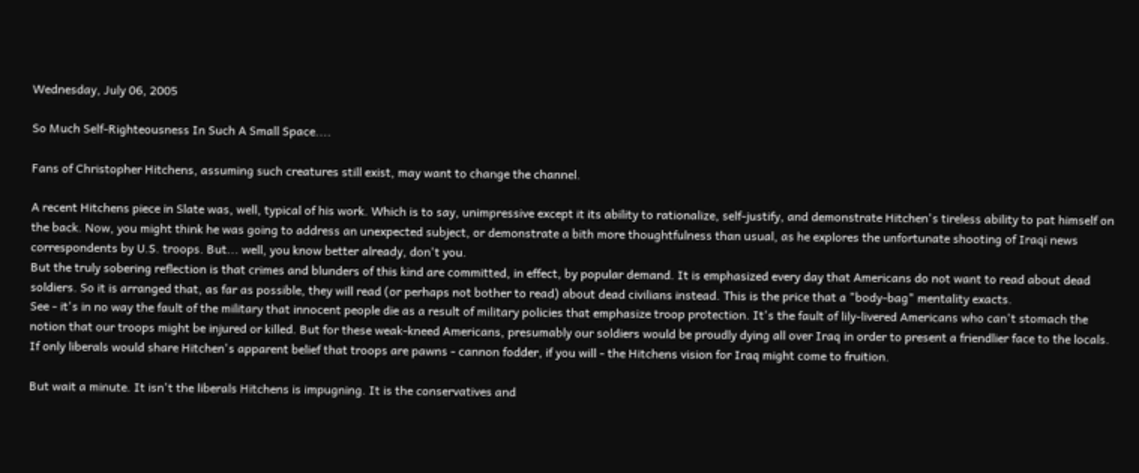Wednesday, July 06, 2005

So Much Self-Righteousness In Such A Small Space....

Fans of Christopher Hitchens, assuming such creatures still exist, may want to change the channel.

A recent Hitchens piece in Slate was, well, typical of his work. Which is to say, unimpressive except it its ability to rationalize, self-justify, and demonstrate Hitchen's tireless ability to pat himself on the back. Now, you might think he was going to address an unexpected subject, or demonstrate a bith more thoughtfulness than usual, as he explores the unfortunate shooting of Iraqi news correspondents by U.S. troops. But... well, you know better already, don't you.
But the truly sobering reflection is that crimes and blunders of this kind are committed, in effect, by popular demand. It is emphasized every day that Americans do not want to read about dead soldiers. So it is arranged that, as far as possible, they will read (or perhaps not bother to read) about dead civilians instead. This is the price that a "body-bag" mentality exacts.
See - it's in no way the fault of the military that innocent people die as a result of military policies that emphasize troop protection. It's the fault of lily-livered Americans who can't stomach the notion that our troops might be injured or killed. But for these weak-kneed Americans, presumably our soldiers would be proudly dying all over Iraq in order to present a friendlier face to the locals. If only liberals would share Hitchen's apparent belief that troops are pawns - cannon fodder, if you will - the Hitchens vision for Iraq might come to fruition.

But wait a minute. It isn't the liberals Hitchens is impugning. It is the conservatives and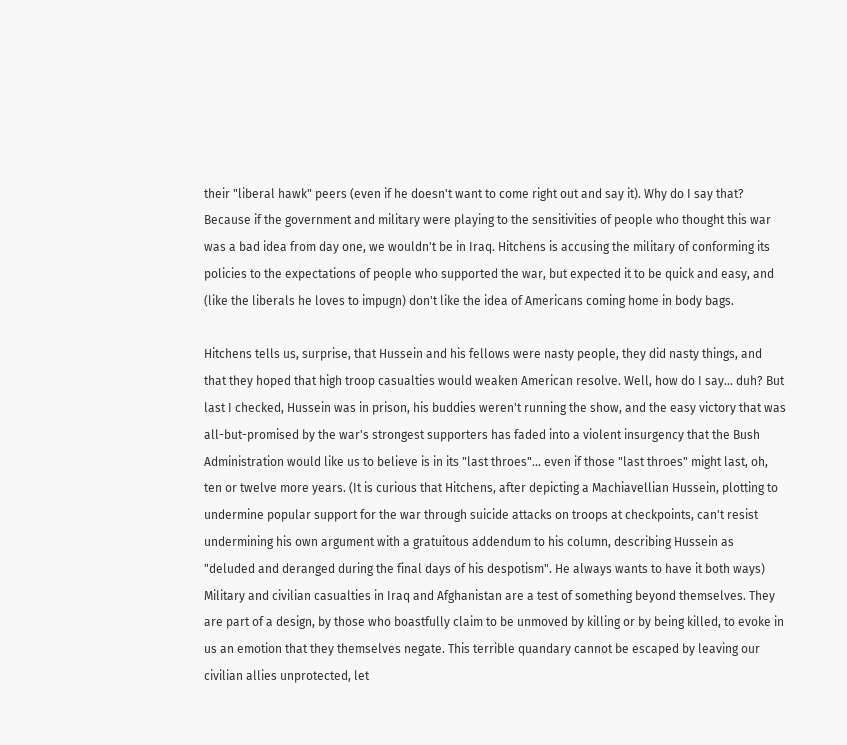their "liberal hawk" peers (even if he doesn't want to come right out and say it). Why do I say that? Because if the government and military were playing to the sensitivities of people who thought this war was a bad idea from day one, we wouldn't be in Iraq. Hitchens is accusing the military of conforming its policies to the expectations of people who supported the war, but expected it to be quick and easy, and (like the liberals he loves to impugn) don't like the idea of Americans coming home in body bags.

Hitchens tells us, surprise, that Hussein and his fellows were nasty people, they did nasty things, and that they hoped that high troop casualties would weaken American resolve. Well, how do I say... duh? But last I checked, Hussein was in prison, his buddies weren't running the show, and the easy victory that was all-but-promised by the war's strongest supporters has faded into a violent insurgency that the Bush Administration would like us to believe is in its "last throes"... even if those "last throes" might last, oh, ten or twelve more years. (It is curious that Hitchens, after depicting a Machiavellian Hussein, plotting to undermine popular support for the war through suicide attacks on troops at checkpoints, can't resist undermining his own argument with a gratuitous addendum to his column, describing Hussein as "deluded and deranged during the final days of his despotism". He always wants to have it both ways)
Military and civilian casualties in Iraq and Afghanistan are a test of something beyond themselves. They are part of a design, by those who boastfully claim to be unmoved by killing or by being killed, to evoke in us an emotion that they themselves negate. This terrible quandary cannot be escaped by leaving our civilian allies unprotected, let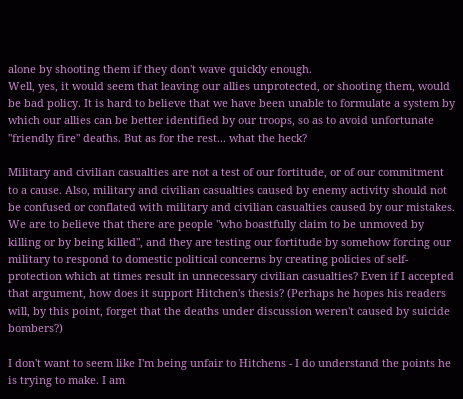alone by shooting them if they don't wave quickly enough.
Well, yes, it would seem that leaving our allies unprotected, or shooting them, would be bad policy. It is hard to believe that we have been unable to formulate a system by which our allies can be better identified by our troops, so as to avoid unfortunate "friendly fire" deaths. But as for the rest... what the heck?

Military and civilian casualties are not a test of our fortitude, or of our commitment to a cause. Also, military and civilian casualties caused by enemy activity should not be confused or conflated with military and civilian casualties caused by our mistakes. We are to believe that there are people "who boastfully claim to be unmoved by killing or by being killed", and they are testing our fortitude by somehow forcing our military to respond to domestic political concerns by creating policies of self-protection which at times result in unnecessary civilian casualties? Even if I accepted that argument, how does it support Hitchen's thesis? (Perhaps he hopes his readers will, by this point, forget that the deaths under discussion weren't caused by suicide bombers?)

I don't want to seem like I'm being unfair to Hitchens - I do understand the points he is trying to make. I am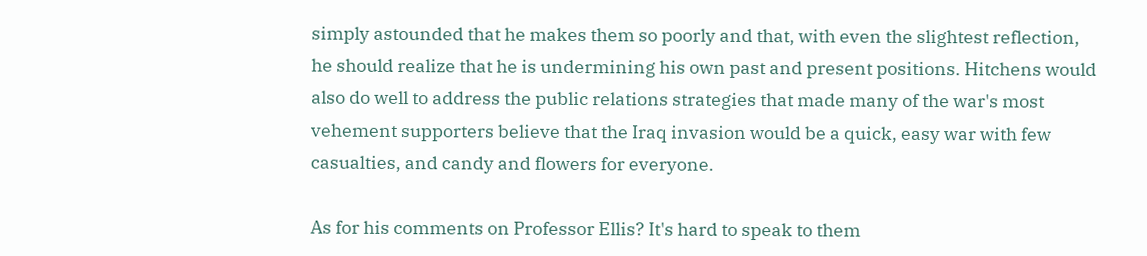simply astounded that he makes them so poorly and that, with even the slightest reflection, he should realize that he is undermining his own past and present positions. Hitchens would also do well to address the public relations strategies that made many of the war's most vehement supporters believe that the Iraq invasion would be a quick, easy war with few casualties, and candy and flowers for everyone.

As for his comments on Professor Ellis? It's hard to speak to them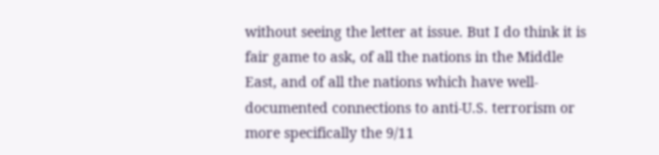without seeing the letter at issue. But I do think it is fair game to ask, of all the nations in the Middle East, and of all the nations which have well-documented connections to anti-U.S. terrorism or more specifically the 9/11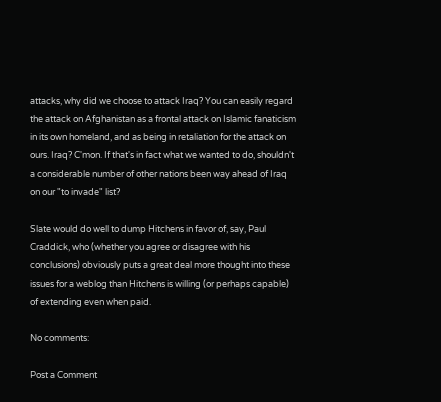attacks, why did we choose to attack Iraq? You can easily regard the attack on Afghanistan as a frontal attack on Islamic fanaticism in its own homeland, and as being in retaliation for the attack on ours. Iraq? C'mon. If that's in fact what we wanted to do, shouldn't a considerable number of other nations been way ahead of Iraq on our "to invade" list?

Slate would do well to dump Hitchens in favor of, say, Paul Craddick, who (whether you agree or disagree with his conclusions) obviously puts a great deal more thought into these issues for a weblog than Hitchens is willing (or perhaps capable) of extending even when paid.

No comments:

Post a Comment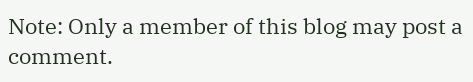Note: Only a member of this blog may post a comment.